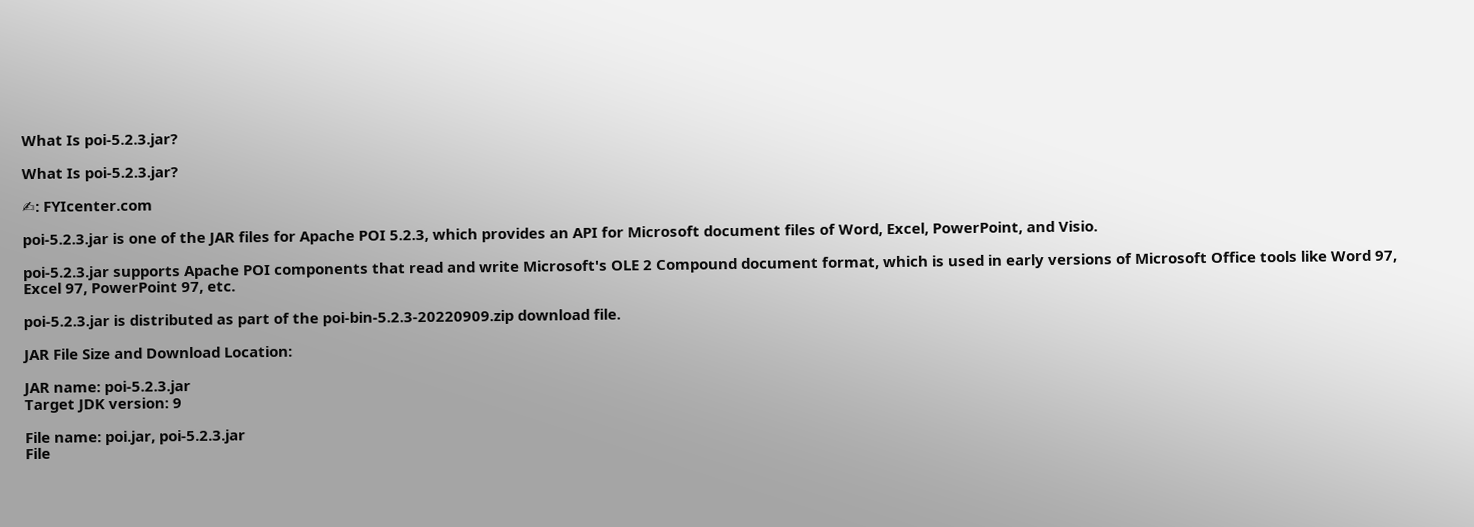What Is poi-5.2.3.jar?

What Is poi-5.2.3.jar?

✍: FYIcenter.com

poi-5.2.3.jar is one of the JAR files for Apache POI 5.2.3, which provides an API for Microsoft document files of Word, Excel, PowerPoint, and Visio.

poi-5.2.3.jar supports Apache POI components that read and write Microsoft's OLE 2 Compound document format, which is used in early versions of Microsoft Office tools like Word 97, Excel 97, PowerPoint 97, etc.

poi-5.2.3.jar is distributed as part of the poi-bin-5.2.3-20220909.zip download file.

JAR File Size and Download Location:

JAR name: poi-5.2.3.jar
Target JDK version: 9

File name: poi.jar, poi-5.2.3.jar
File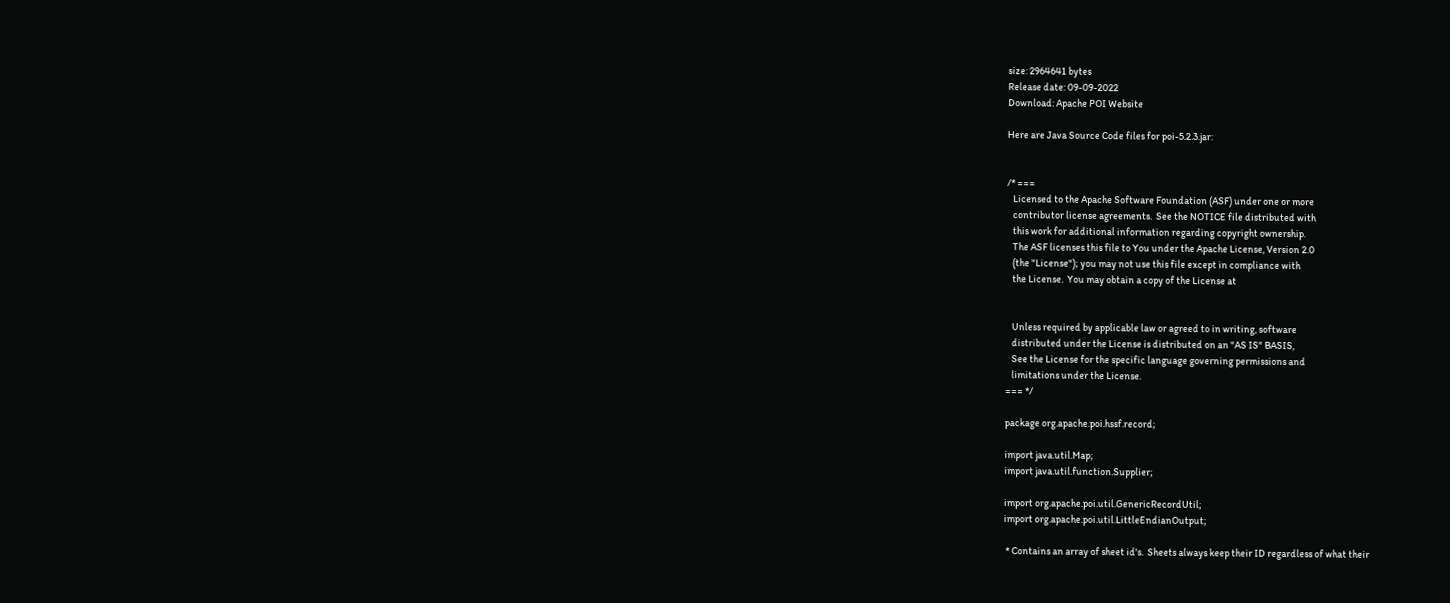size: 2964641 bytes
Release date: 09-09-2022
Download: Apache POI Website

Here are Java Source Code files for poi-5.2.3.jar:


/* ===
   Licensed to the Apache Software Foundation (ASF) under one or more
   contributor license agreements.  See the NOTICE file distributed with
   this work for additional information regarding copyright ownership.
   The ASF licenses this file to You under the Apache License, Version 2.0
   (the "License"); you may not use this file except in compliance with
   the License.  You may obtain a copy of the License at


   Unless required by applicable law or agreed to in writing, software
   distributed under the License is distributed on an "AS IS" BASIS,
   See the License for the specific language governing permissions and
   limitations under the License.
=== */

package org.apache.poi.hssf.record;

import java.util.Map;
import java.util.function.Supplier;

import org.apache.poi.util.GenericRecordUtil;
import org.apache.poi.util.LittleEndianOutput;

 * Contains an array of sheet id's.  Sheets always keep their ID regardless of what their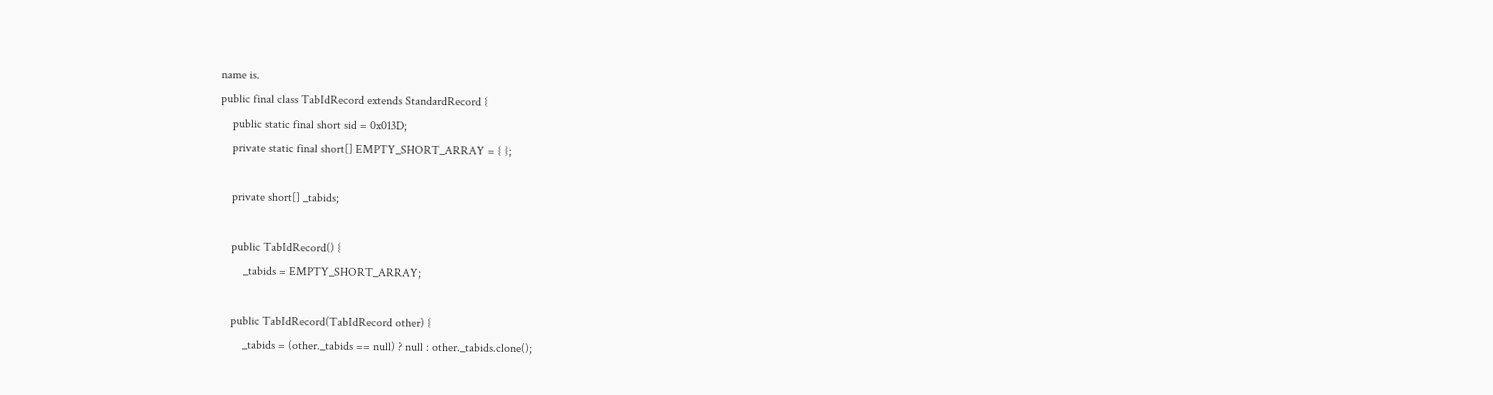name is.
public final class TabIdRecord extends StandardRecord {
    public static final short sid = 0x013D;
    private static final short[] EMPTY_SHORT_ARRAY = { };

    private short[] _tabids;

    public TabIdRecord() {
        _tabids = EMPTY_SHORT_ARRAY;

    public TabIdRecord(TabIdRecord other) {
        _tabids = (other._tabids == null) ? null : other._tabids.clone();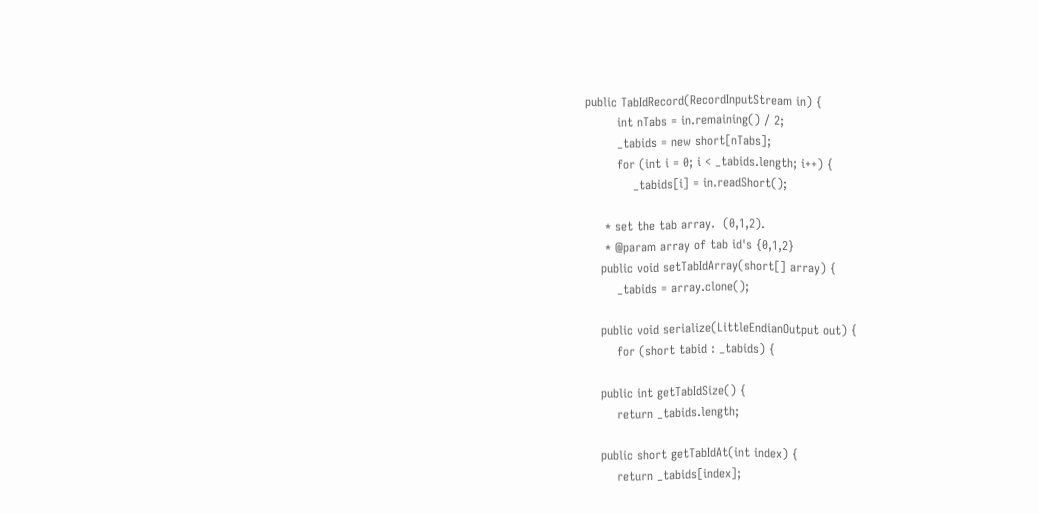public TabIdRecord(RecordInputStream in) {
        int nTabs = in.remaining() / 2;
        _tabids = new short[nTabs];
        for (int i = 0; i < _tabids.length; i++) {
            _tabids[i] = in.readShort();

     * set the tab array.  (0,1,2).
     * @param array of tab id's {0,1,2}
    public void setTabIdArray(short[] array) {
        _tabids = array.clone();

    public void serialize(LittleEndianOutput out) {
        for (short tabid : _tabids) {

    public int getTabIdSize() {
        return _tabids.length;

    public short getTabIdAt(int index) {
        return _tabids[index];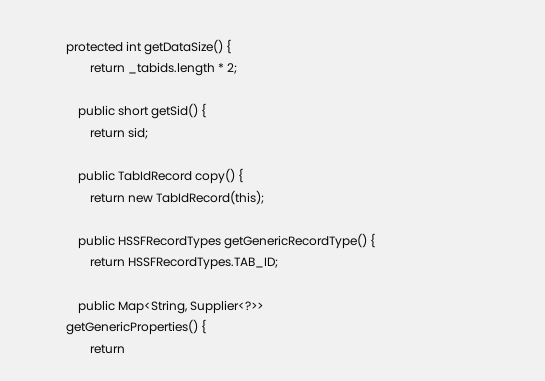protected int getDataSize() {
        return _tabids.length * 2;

    public short getSid() {
        return sid;

    public TabIdRecord copy() {
        return new TabIdRecord(this);

    public HSSFRecordTypes getGenericRecordType() {
        return HSSFRecordTypes.TAB_ID;

    public Map<String, Supplier<?>> getGenericProperties() {
        return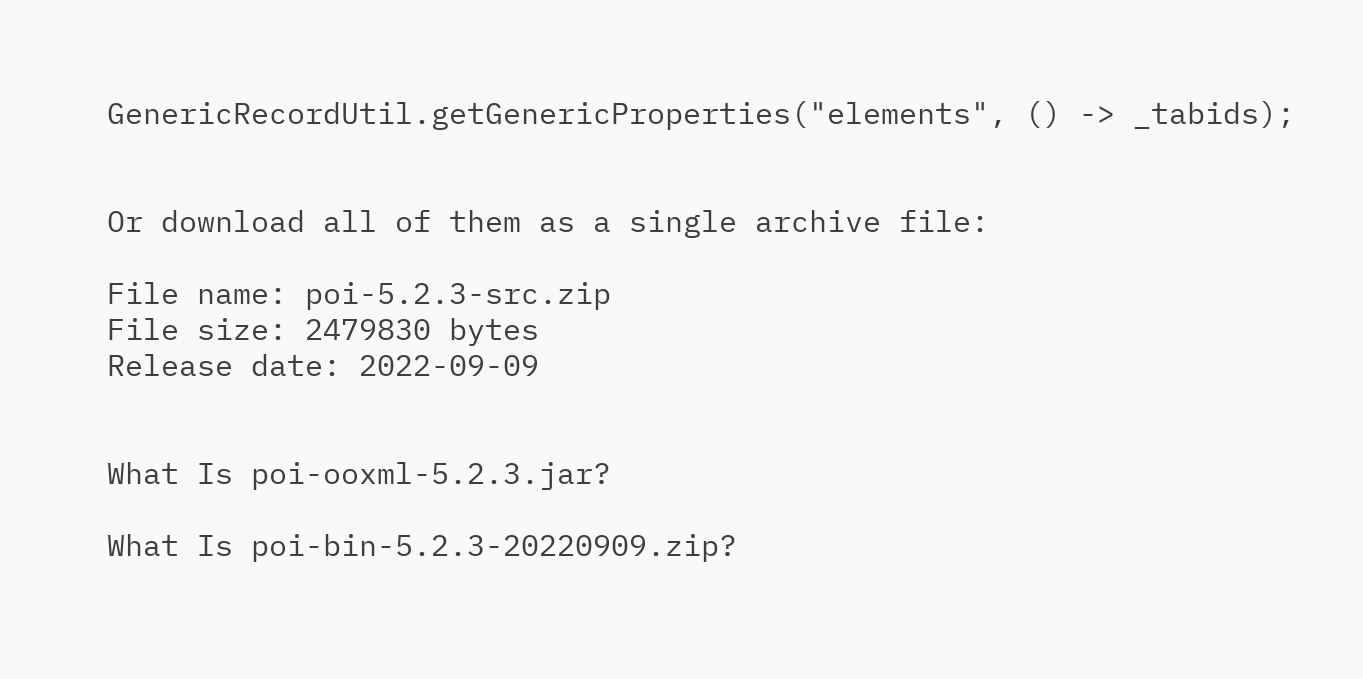GenericRecordUtil.getGenericProperties("elements", () -> _tabids);


Or download all of them as a single archive file:

File name: poi-5.2.3-src.zip
File size: 2479830 bytes
Release date: 2022-09-09


What Is poi-ooxml-5.2.3.jar?

What Is poi-bin-5.2.3-20220909.zip?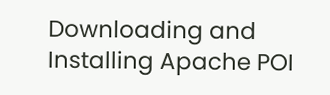Downloading and Installing Apache POI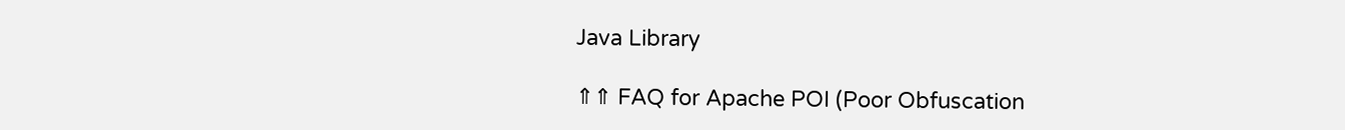Java Library

⇑⇑ FAQ for Apache POI (Poor Obfuscation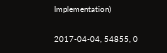Implementation)

2017-04-04, 54855, 0